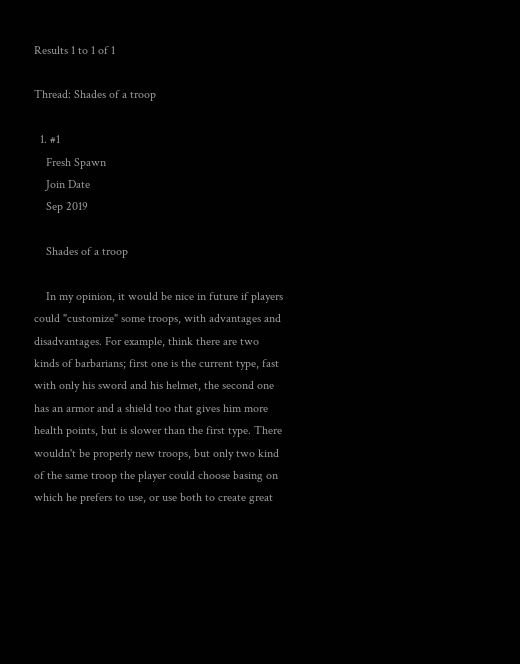Results 1 to 1 of 1

Thread: Shades of a troop

  1. #1
    Fresh Spawn
    Join Date
    Sep 2019

    Shades of a troop

    In my opinion, it would be nice in future if players could "customize" some troops, with advantages and disadvantages. For example, think there are two kinds of barbarians; first one is the current type, fast with only his sword and his helmet, the second one has an armor and a shield too that gives him more health points, but is slower than the first type. There wouldn't be properly new troops, but only two kind of the same troop the player could choose basing on which he prefers to use, or use both to create great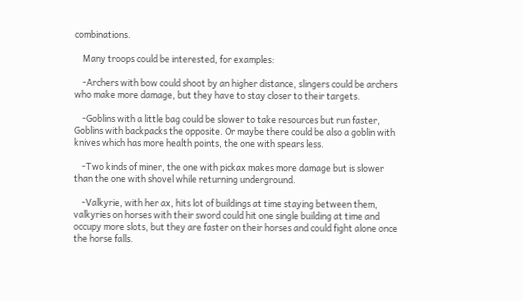combinations.

    Many troops could be interested, for examples:

    -Archers with bow could shoot by an higher distance, slingers could be archers who make more damage, but they have to stay closer to their targets.

    -Goblins with a little bag could be slower to take resources but run faster, Goblins with backpacks the opposite. Or maybe there could be also a goblin with knives which has more health points, the one with spears less.

    -Two kinds of miner, the one with pickax makes more damage but is slower than the one with shovel while returning underground.

    -Valkyrie, with her ax, hits lot of buildings at time staying between them, valkyries on horses with their sword could hit one single building at time and occupy more slots, but they are faster on their horses and could fight alone once the horse falls.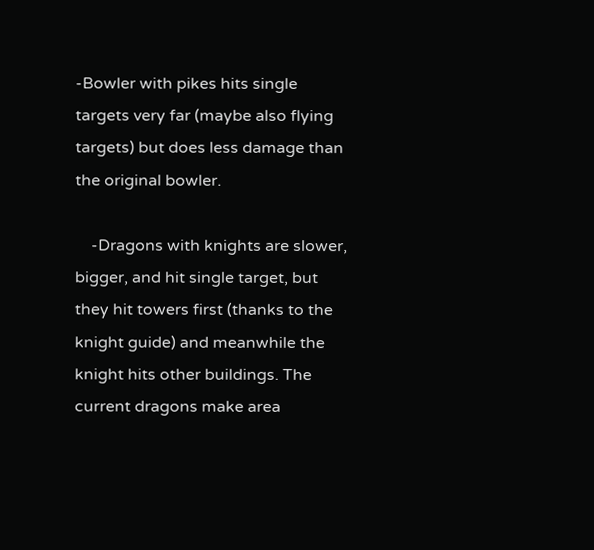-Bowler with pikes hits single targets very far (maybe also flying targets) but does less damage than the original bowler.

    -Dragons with knights are slower, bigger, and hit single target, but they hit towers first (thanks to the knight guide) and meanwhile the knight hits other buildings. The current dragons make area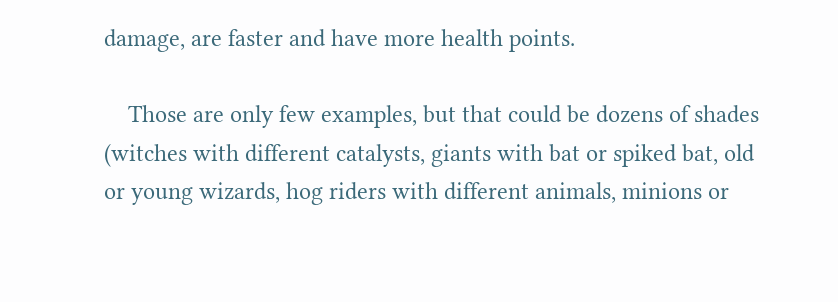damage, are faster and have more health points.

    Those are only few examples, but that could be dozens of shades (witches with different catalysts, giants with bat or spiked bat, old or young wizards, hog riders with different animals, minions or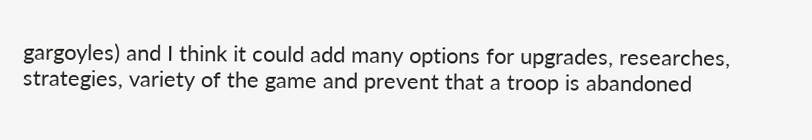gargoyles) and I think it could add many options for upgrades, researches, strategies, variety of the game and prevent that a troop is abandoned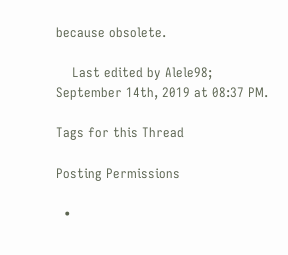because obsolete.

    Last edited by Alele98; September 14th, 2019 at 08:37 PM.

Tags for this Thread

Posting Permissions

  •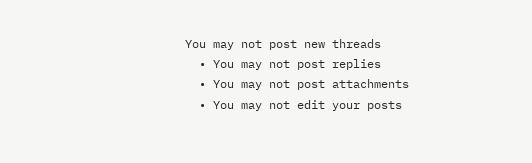You may not post new threads
  • You may not post replies
  • You may not post attachments
  • You may not edit your posts